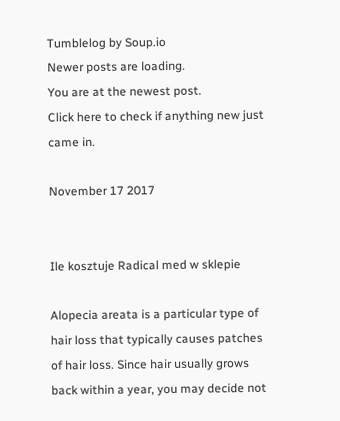Tumblelog by Soup.io
Newer posts are loading.
You are at the newest post.
Click here to check if anything new just came in.

November 17 2017


Ile kosztuje Radical med w sklepie

Alopecia areata is a particular type of hair loss that typically causes patches of hair loss. Since hair usually grows back within a year, you may decide not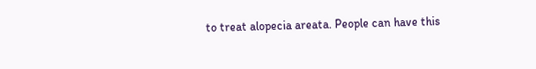to treat alopecia areata. People can have this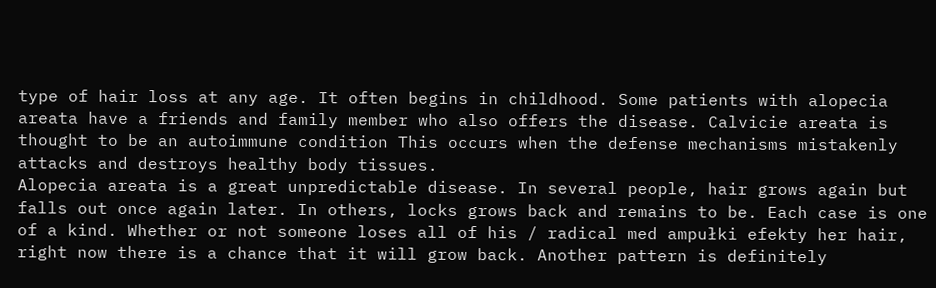type of hair loss at any age. It often begins in childhood. Some patients with alopecia areata have a friends and family member who also offers the disease. Calvicie areata is thought to be an autoimmune condition This occurs when the defense mechanisms mistakenly attacks and destroys healthy body tissues.
Alopecia areata is a great unpredictable disease. In several people, hair grows again but falls out once again later. In others, locks grows back and remains to be. Each case is one of a kind. Whether or not someone loses all of his / radical med ampułki efekty her hair, right now there is a chance that it will grow back. Another pattern is definitely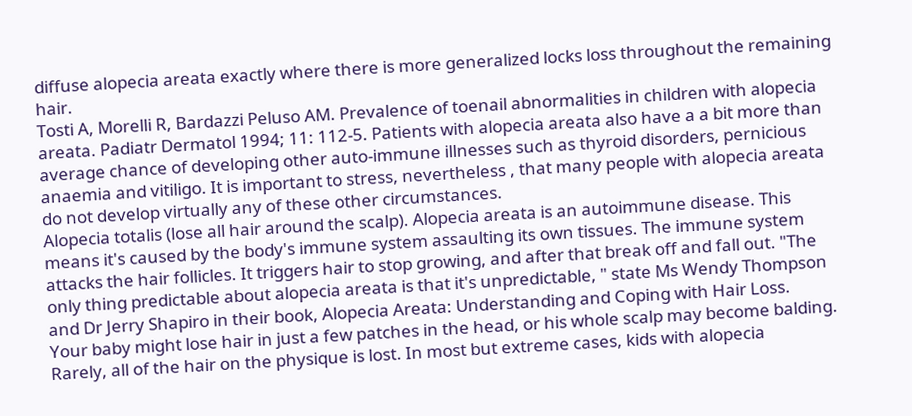diffuse alopecia areata exactly where there is more generalized locks loss throughout the remaining hair.
Tosti A, Morelli R, Bardazzi Peluso AM. Prevalence of toenail abnormalities in children with alopecia areata. Padiatr Dermatol 1994; 11: 112-5. Patients with alopecia areata also have a a bit more than average chance of developing other auto-immune illnesses such as thyroid disorders, pernicious anaemia and vitiligo. It is important to stress, nevertheless , that many people with alopecia areata do not develop virtually any of these other circumstances.
Alopecia totalis (lose all hair around the scalp). Alopecia areata is an autoimmune disease. This means it's caused by the body's immune system assaulting its own tissues. The immune system attacks the hair follicles. It triggers hair to stop growing, and after that break off and fall out. "The only thing predictable about alopecia areata is that it's unpredictable, " state Ms Wendy Thompson and Dr Jerry Shapiro in their book, Alopecia Areata: Understanding and Coping with Hair Loss.
Your baby might lose hair in just a few patches in the head, or his whole scalp may become balding. Rarely, all of the hair on the physique is lost. In most but extreme cases, kids with alopecia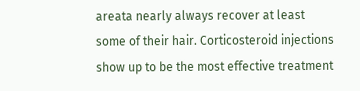areata nearly always recover at least some of their hair. Corticosteroid injections show up to be the most effective treatment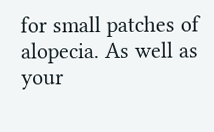for small patches of alopecia. As well as your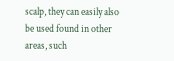scalp, they can easily also be used found in other areas, such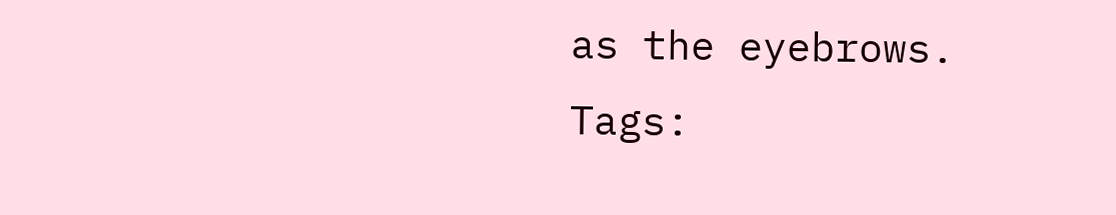as the eyebrows.
Tags: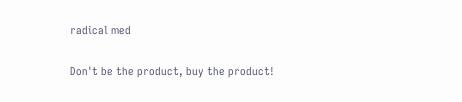radical med

Don't be the product, buy the product!